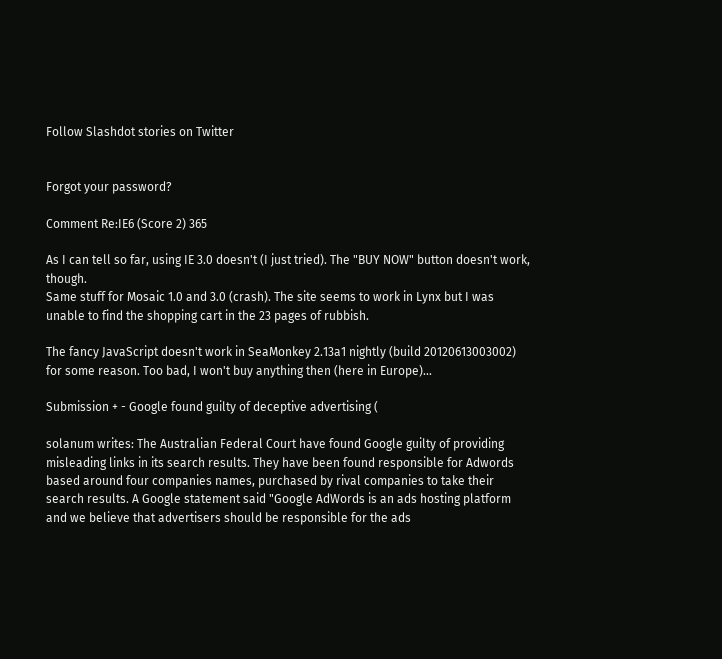Follow Slashdot stories on Twitter


Forgot your password?

Comment Re:IE6 (Score 2) 365

As I can tell so far, using IE 3.0 doesn't (I just tried). The "BUY NOW" button doesn't work, though.
Same stuff for Mosaic 1.0 and 3.0 (crash). The site seems to work in Lynx but I was unable to find the shopping cart in the 23 pages of rubbish.

The fancy JavaScript doesn't work in SeaMonkey 2.13a1 nightly (build 20120613003002) for some reason. Too bad, I won't buy anything then (here in Europe)...

Submission + - Google found guilty of deceptive advertising (

solanum writes: The Australian Federal Court have found Google guilty of providing misleading links in its search results. They have been found responsible for Adwords based around four companies names, purchased by rival companies to take their search results. A Google statement said "Google AdWords is an ads hosting platform and we believe that advertisers should be responsible for the ads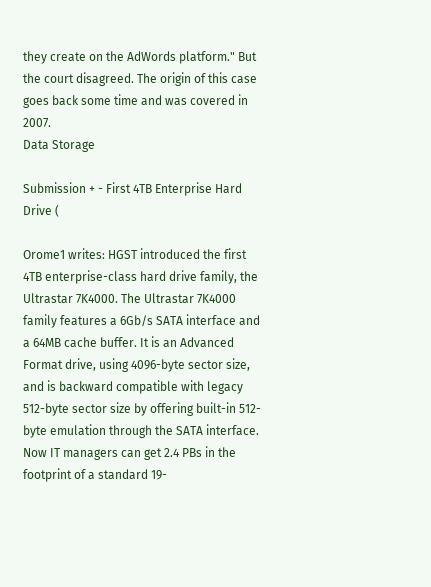they create on the AdWords platform." But the court disagreed. The origin of this case goes back some time and was covered in 2007.
Data Storage

Submission + - First 4TB Enterprise Hard Drive (

Orome1 writes: HGST introduced the first 4TB enterprise-class hard drive family, the Ultrastar 7K4000. The Ultrastar 7K4000 family features a 6Gb/s SATA interface and a 64MB cache buffer. It is an Advanced Format drive, using 4096-byte sector size, and is backward compatible with legacy 512-byte sector size by offering built-in 512-byte emulation through the SATA interface. Now IT managers can get 2.4 PBs in the footprint of a standard 19-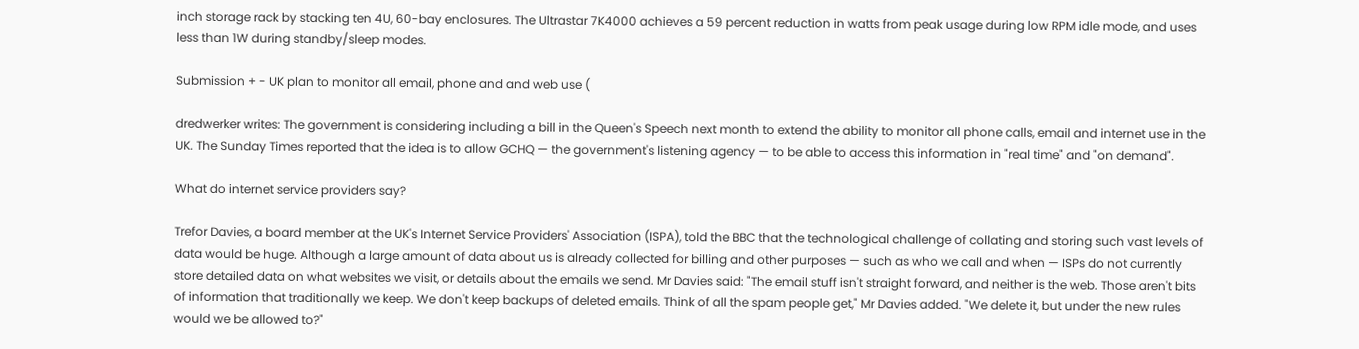inch storage rack by stacking ten 4U, 60-bay enclosures. The Ultrastar 7K4000 achieves a 59 percent reduction in watts from peak usage during low RPM idle mode, and uses less than 1W during standby/sleep modes.

Submission + - UK plan to monitor all email, phone and and web use (

dredwerker writes: The government is considering including a bill in the Queen's Speech next month to extend the ability to monitor all phone calls, email and internet use in the UK. The Sunday Times reported that the idea is to allow GCHQ — the government's listening agency — to be able to access this information in "real time" and "on demand".

What do internet service providers say?

Trefor Davies, a board member at the UK's Internet Service Providers' Association (ISPA), told the BBC that the technological challenge of collating and storing such vast levels of data would be huge. Although a large amount of data about us is already collected for billing and other purposes — such as who we call and when — ISPs do not currently store detailed data on what websites we visit, or details about the emails we send. Mr Davies said: "The email stuff isn't straight forward, and neither is the web. Those aren't bits of information that traditionally we keep. We don't keep backups of deleted emails. Think of all the spam people get," Mr Davies added. "We delete it, but under the new rules would we be allowed to?"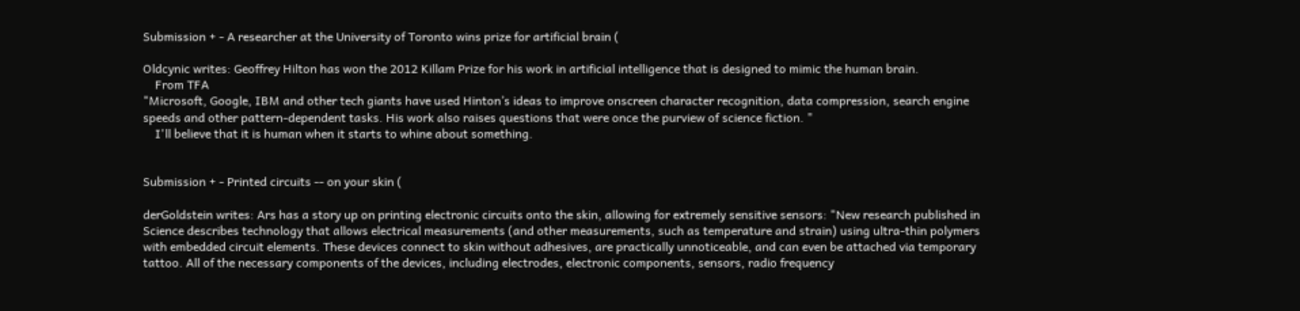Submission + - A researcher at the University of Toronto wins prize for artificial brain (

Oldcynic writes: Geoffrey Hilton has won the 2012 Killam Prize for his work in artificial intelligence that is designed to mimic the human brain.
    From TFA
"Microsoft, Google, IBM and other tech giants have used Hinton’s ideas to improve onscreen character recognition, data compression, search engine speeds and other pattern-dependent tasks. His work also raises questions that were once the purview of science fiction. "
    I'll believe that it is human when it starts to whine about something.


Submission + - Printed circuits -- on your skin (

derGoldstein writes: Ars has a story up on printing electronic circuits onto the skin, allowing for extremely sensitive sensors: "New research published in Science describes technology that allows electrical measurements (and other measurements, such as temperature and strain) using ultra-thin polymers with embedded circuit elements. These devices connect to skin without adhesives, are practically unnoticeable, and can even be attached via temporary tattoo. All of the necessary components of the devices, including electrodes, electronic components, sensors, radio frequency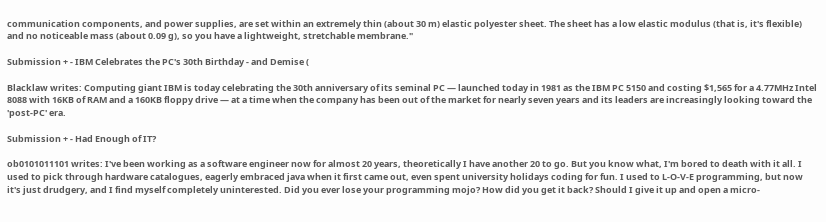communication components, and power supplies, are set within an extremely thin (about 30 m) elastic polyester sheet. The sheet has a low elastic modulus (that is, it's flexible) and no noticeable mass (about 0.09 g), so you have a lightweight, stretchable membrane."

Submission + - IBM Celebrates the PC's 30th Birthday - and Demise (

Blacklaw writes: Computing giant IBM is today celebrating the 30th anniversary of its seminal PC — launched today in 1981 as the IBM PC 5150 and costing $1,565 for a 4.77MHz Intel 8088 with 16KB of RAM and a 160KB floppy drive — at a time when the company has been out of the market for nearly seven years and its leaders are increasingly looking toward the 'post-PC' era.

Submission + - Had Enough of IT?

ob0101011101 writes: I've been working as a software engineer now for almost 20 years, theoretically I have another 20 to go. But you know what, I'm bored to death with it all. I used to pick through hardware catalogues, eagerly embraced java when it first came out, even spent university holidays coding for fun. I used to L-O-V-E programming, but now it's just drudgery, and I find myself completely uninterested. Did you ever lose your programming mojo? How did you get it back? Should I give it up and open a micro-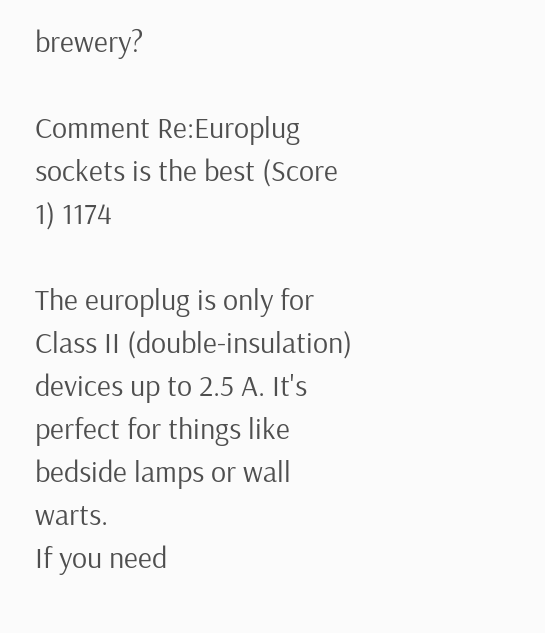brewery?

Comment Re:Europlug sockets is the best (Score 1) 1174

The europlug is only for Class II (double-insulation) devices up to 2.5 A. It's perfect for things like bedside lamps or wall warts.
If you need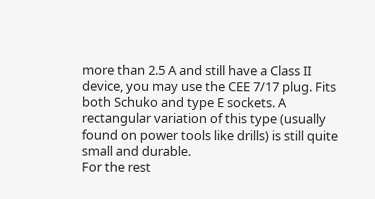more than 2.5 A and still have a Class II device, you may use the CEE 7/17 plug. Fits both Schuko and type E sockets. A rectangular variation of this type (usually found on power tools like drills) is still quite small and durable.
For the rest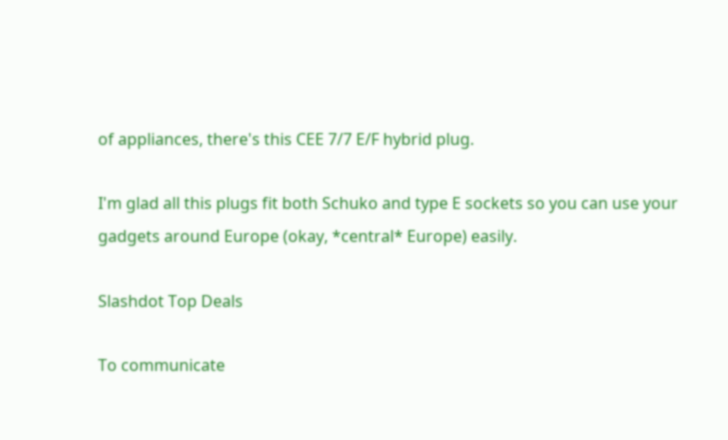of appliances, there's this CEE 7/7 E/F hybrid plug.

I'm glad all this plugs fit both Schuko and type E sockets so you can use your gadgets around Europe (okay, *central* Europe) easily.

Slashdot Top Deals

To communicate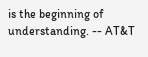is the beginning of understanding. -- AT&T